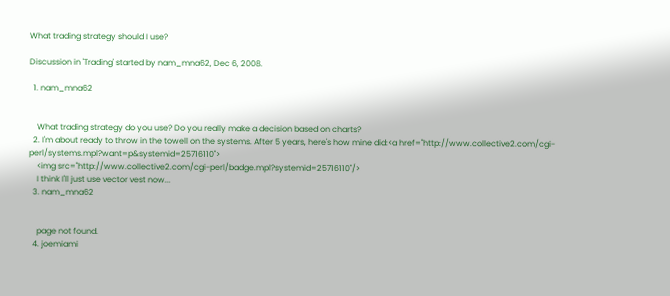What trading strategy should I use?

Discussion in 'Trading' started by nam_mna62, Dec 6, 2008.

  1. nam_mna62


    What trading strategy do you use? Do you really make a decision based on charts?
  2. I'm about ready to throw in the towell on the systems. After 5 years, here's how mine did:<a href="http://www.collective2.com/cgi-perl/systems.mpl?want=p&systemid=25716110">
    <img src="http://www.collective2.com/cgi-perl/badge.mpl?systemid=25716110"/>
    I think I'll just use vector vest now...
  3. nam_mna62


    page not found.
  4. joemiami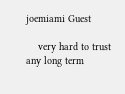joemiami Guest

    very hard to trust any long term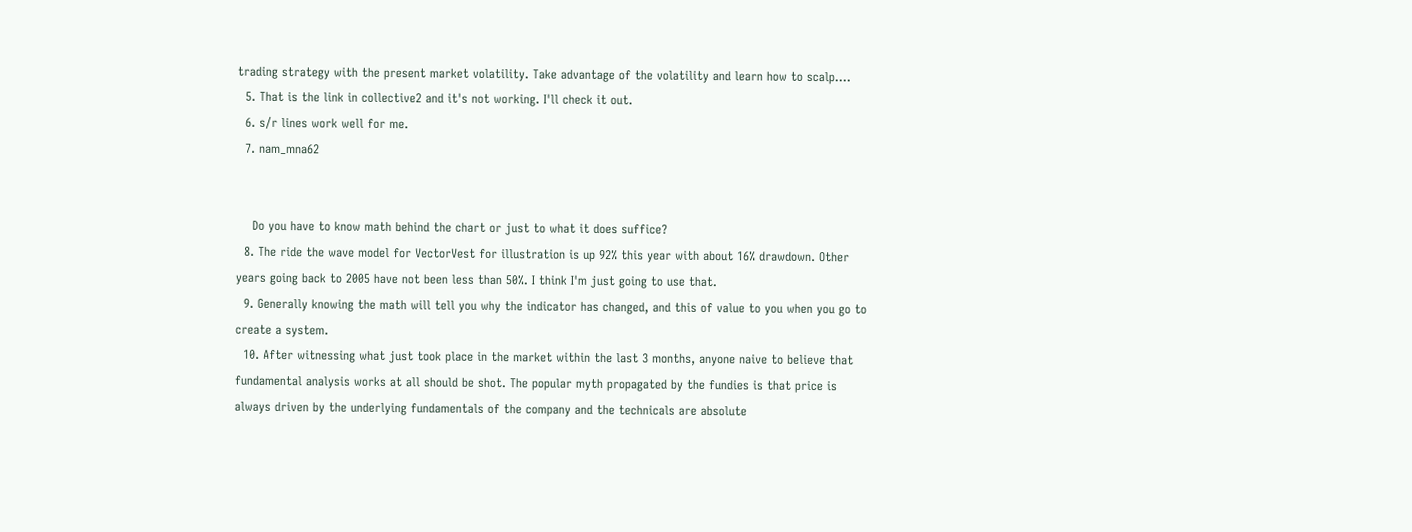trading strategy with the present market volatility. Take advantage of the volatility and learn how to scalp....
  5. That is the link in collective2 and it's not working. I'll check it out.
  6. s/r lines work well for me.
  7. nam_mna62


    Do you have to know math behind the chart or just to what it does suffice?
  8. The ride the wave model for VectorVest for illustration is up 92% this year with about 16% drawdown. Other years going back to 2005 have not been less than 50%. I think I'm just going to use that.
  9. Generally knowing the math will tell you why the indicator has changed, and this of value to you when you go to create a system.
  10. After witnessing what just took place in the market within the last 3 months, anyone naive to believe that fundamental analysis works at all should be shot. The popular myth propagated by the fundies is that price is always driven by the underlying fundamentals of the company and the technicals are absolute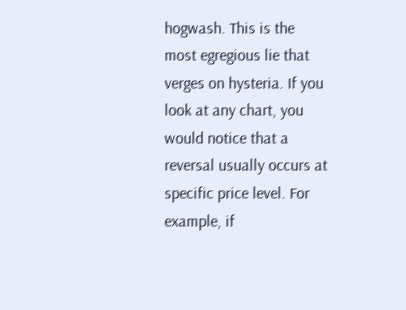hogwash. This is the most egregious lie that verges on hysteria. If you look at any chart, you would notice that a reversal usually occurs at specific price level. For example, if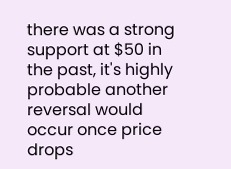there was a strong support at $50 in the past, it's highly probable another reversal would occur once price drops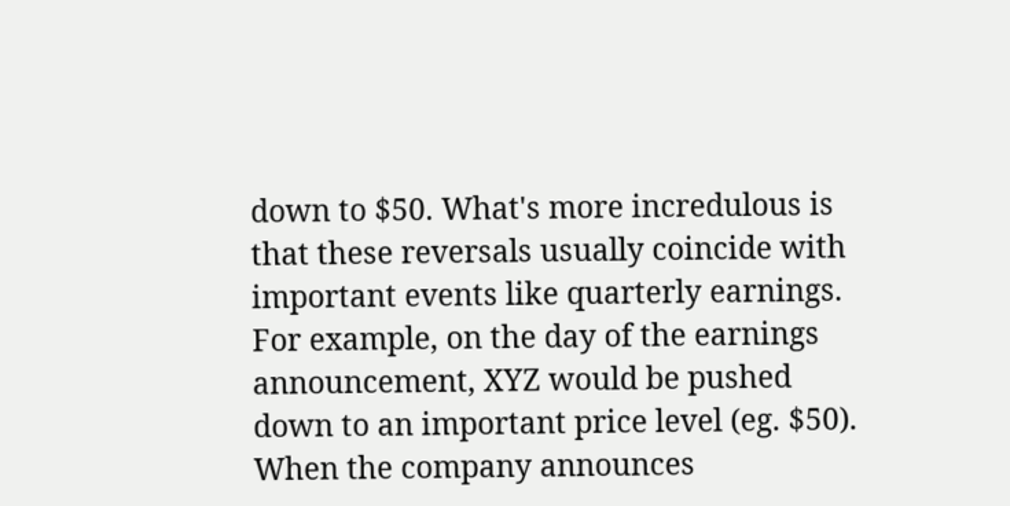down to $50. What's more incredulous is that these reversals usually coincide with important events like quarterly earnings. For example, on the day of the earnings announcement, XYZ would be pushed down to an important price level (eg. $50). When the company announces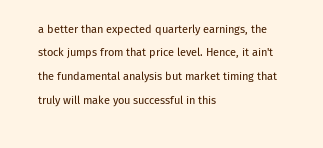a better than expected quarterly earnings, the stock jumps from that price level. Hence, it ain't the fundamental analysis but market timing that truly will make you successful in this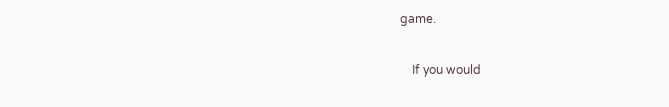game.

    If you would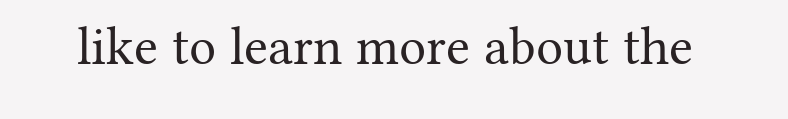like to learn more about the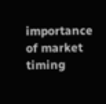importance of market timing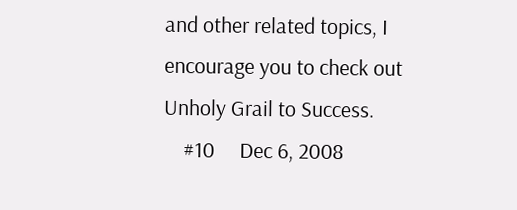and other related topics, I encourage you to check out Unholy Grail to Success.
    #10     Dec 6, 2008